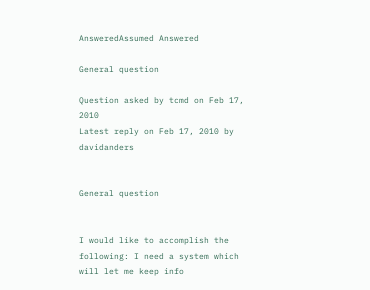AnsweredAssumed Answered

General question

Question asked by tcmd on Feb 17, 2010
Latest reply on Feb 17, 2010 by davidanders


General question


I would like to accomplish the following: I need a system which will let me keep info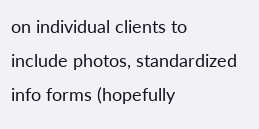on individual clients to include photos, standardized info forms (hopefully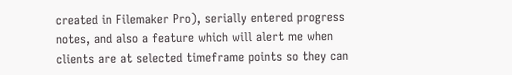created in Filemaker Pro), serially entered progress notes, and also a feature which will alert me when clients are at selected timeframe points so they can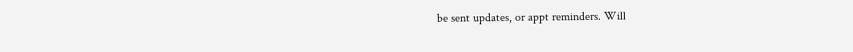be sent updates, or appt reminders. Will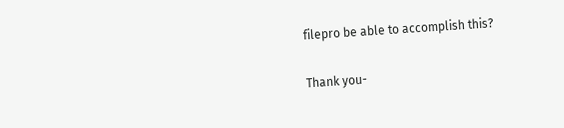filepro be able to accomplish this?

Thank you-